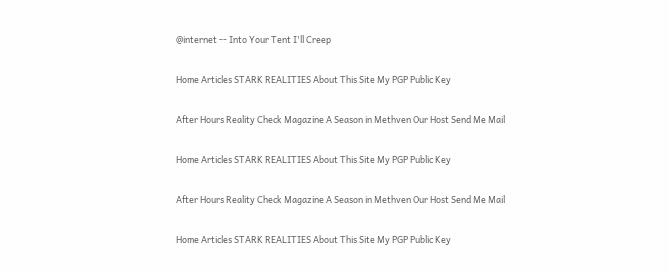@internet -- Into Your Tent I'll Creep

Home Articles STARK REALITIES About This Site My PGP Public Key

After Hours Reality Check Magazine A Season in Methven Our Host Send Me Mail

Home Articles STARK REALITIES About This Site My PGP Public Key

After Hours Reality Check Magazine A Season in Methven Our Host Send Me Mail

Home Articles STARK REALITIES About This Site My PGP Public Key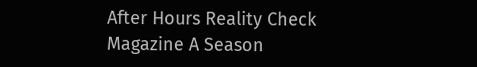After Hours Reality Check Magazine A Season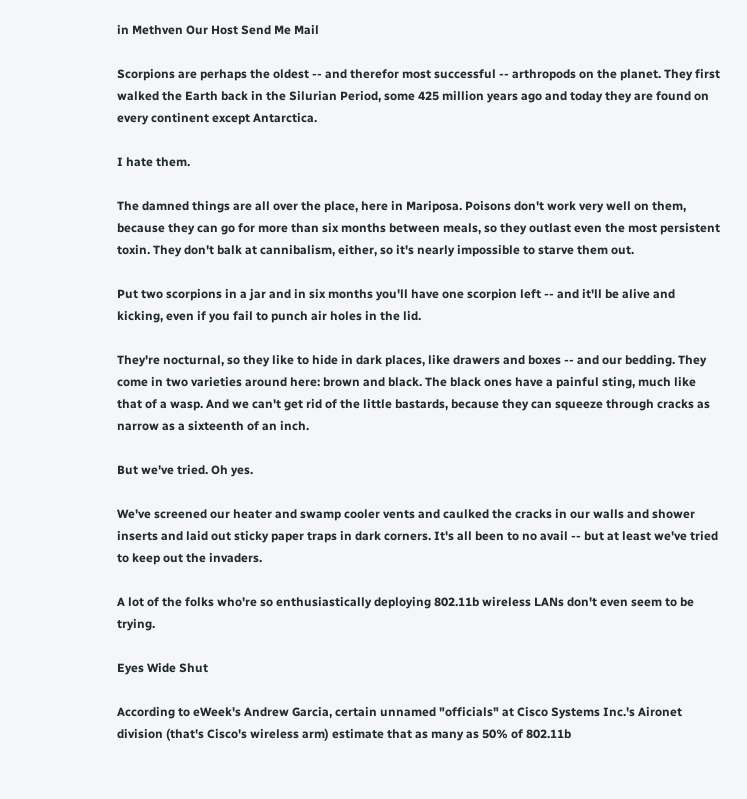in Methven Our Host Send Me Mail

Scorpions are perhaps the oldest -- and therefor most successful -- arthropods on the planet. They first walked the Earth back in the Silurian Period, some 425 million years ago and today they are found on every continent except Antarctica.

I hate them.

The damned things are all over the place, here in Mariposa. Poisons don't work very well on them, because they can go for more than six months between meals, so they outlast even the most persistent toxin. They don't balk at cannibalism, either, so it's nearly impossible to starve them out.

Put two scorpions in a jar and in six months you'll have one scorpion left -- and it'll be alive and kicking, even if you fail to punch air holes in the lid.

They're nocturnal, so they like to hide in dark places, like drawers and boxes -- and our bedding. They come in two varieties around here: brown and black. The black ones have a painful sting, much like that of a wasp. And we can't get rid of the little bastards, because they can squeeze through cracks as narrow as a sixteenth of an inch.

But we've tried. Oh yes.

We've screened our heater and swamp cooler vents and caulked the cracks in our walls and shower inserts and laid out sticky paper traps in dark corners. It's all been to no avail -- but at least we've tried to keep out the invaders.

A lot of the folks who're so enthusiastically deploying 802.11b wireless LANs don't even seem to be trying.

Eyes Wide Shut

According to eWeek's Andrew Garcia, certain unnamed "officials" at Cisco Systems Inc.'s Aironet division (that's Cisco's wireless arm) estimate that as many as 50% of 802.11b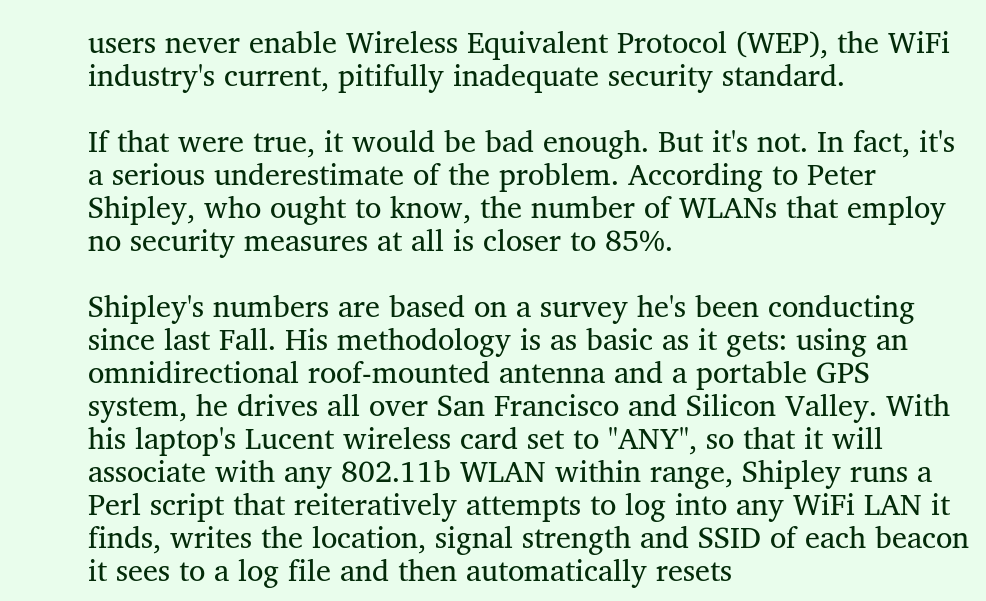users never enable Wireless Equivalent Protocol (WEP), the WiFi industry's current, pitifully inadequate security standard.

If that were true, it would be bad enough. But it's not. In fact, it's a serious underestimate of the problem. According to Peter Shipley, who ought to know, the number of WLANs that employ no security measures at all is closer to 85%.

Shipley's numbers are based on a survey he's been conducting since last Fall. His methodology is as basic as it gets: using an omnidirectional roof-mounted antenna and a portable GPS system, he drives all over San Francisco and Silicon Valley. With his laptop's Lucent wireless card set to "ANY", so that it will associate with any 802.11b WLAN within range, Shipley runs a Perl script that reiteratively attempts to log into any WiFi LAN it finds, writes the location, signal strength and SSID of each beacon it sees to a log file and then automatically resets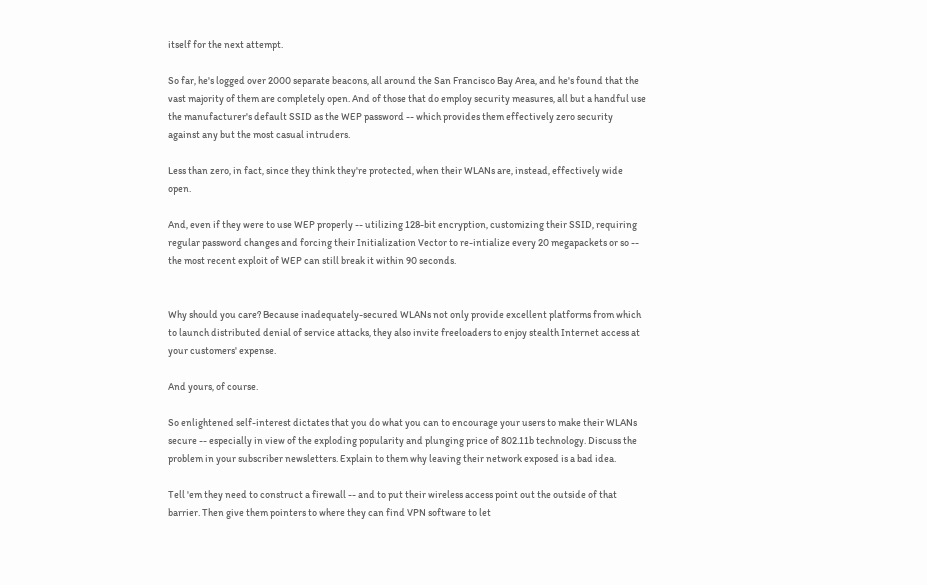itself for the next attempt.

So far, he's logged over 2000 separate beacons, all around the San Francisco Bay Area, and he's found that the vast majority of them are completely open. And of those that do employ security measures, all but a handful use the manufacturer's default SSID as the WEP password -- which provides them effectively zero security against any but the most casual intruders.

Less than zero, in fact, since they think they're protected, when their WLANs are, instead, effectively wide open.

And, even if they were to use WEP properly -- utilizing 128-bit encryption, customizing their SSID, requiring regular password changes and forcing their Initialization Vector to re-intialize every 20 megapackets or so -- the most recent exploit of WEP can still break it within 90 seconds.


Why should you care? Because inadequately-secured WLANs not only provide excellent platforms from which to launch distributed denial of service attacks, they also invite freeloaders to enjoy stealth Internet access at your customers' expense.

And yours, of course.

So enlightened self-interest dictates that you do what you can to encourage your users to make their WLANs secure -- especially in view of the exploding popularity and plunging price of 802.11b technology. Discuss the problem in your subscriber newsletters. Explain to them why leaving their network exposed is a bad idea.

Tell 'em they need to construct a firewall -- and to put their wireless access point out the outside of that barrier. Then give them pointers to where they can find VPN software to let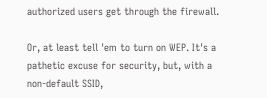authorized users get through the firewall.

Or, at least tell 'em to turn on WEP. It's a pathetic excuse for security, but, with a non-default SSID,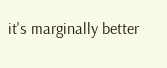it's marginally better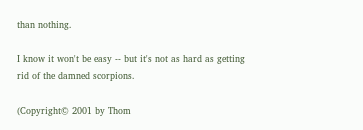than nothing.

I know it won't be easy -- but it's not as hard as getting rid of the damned scorpions.

(Copyright© 2001 by Thom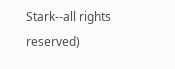Stark--all rights reserved)